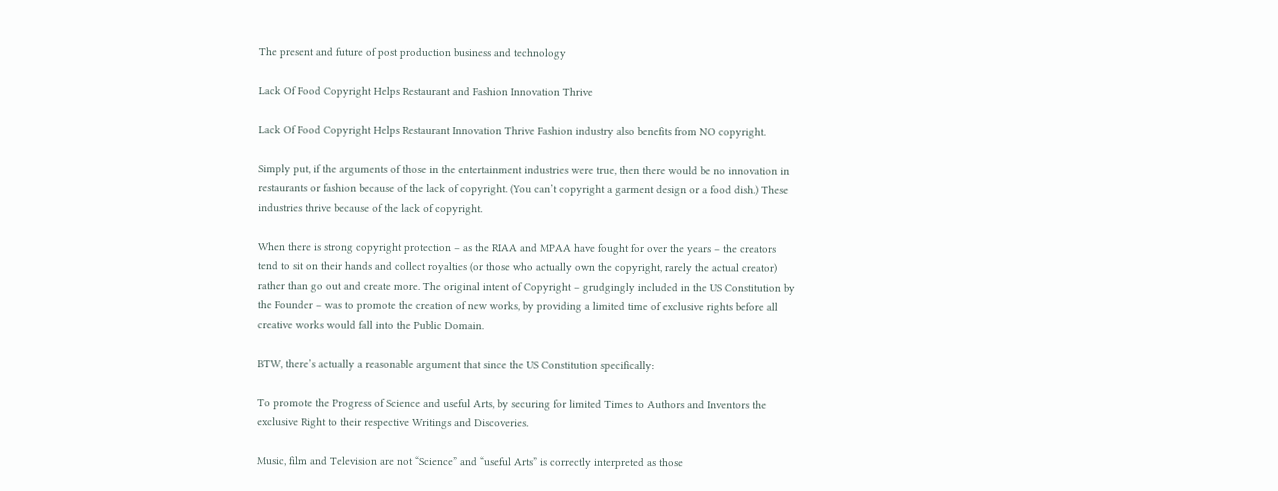The present and future of post production business and technology

Lack Of Food Copyright Helps Restaurant and Fashion Innovation Thrive

Lack Of Food Copyright Helps Restaurant Innovation Thrive Fashion industry also benefits from NO copyright.

Simply put, if the arguments of those in the entertainment industries were true, then there would be no innovation in restaurants or fashion because of the lack of copyright. (You can’t copyright a garment design or a food dish.) These industries thrive because of the lack of copyright.

When there is strong copyright protection – as the RIAA and MPAA have fought for over the years – the creators tend to sit on their hands and collect royalties (or those who actually own the copyright, rarely the actual creator) rather than go out and create more. The original intent of Copyright – grudgingly included in the US Constitution by the Founder – was to promote the creation of new works, by providing a limited time of exclusive rights before all creative works would fall into the Public Domain.

BTW, there’s actually a reasonable argument that since the US Constitution specifically:

To promote the Progress of Science and useful Arts, by securing for limited Times to Authors and Inventors the exclusive Right to their respective Writings and Discoveries.

Music, film and Television are not “Science” and “useful Arts” is correctly interpreted as those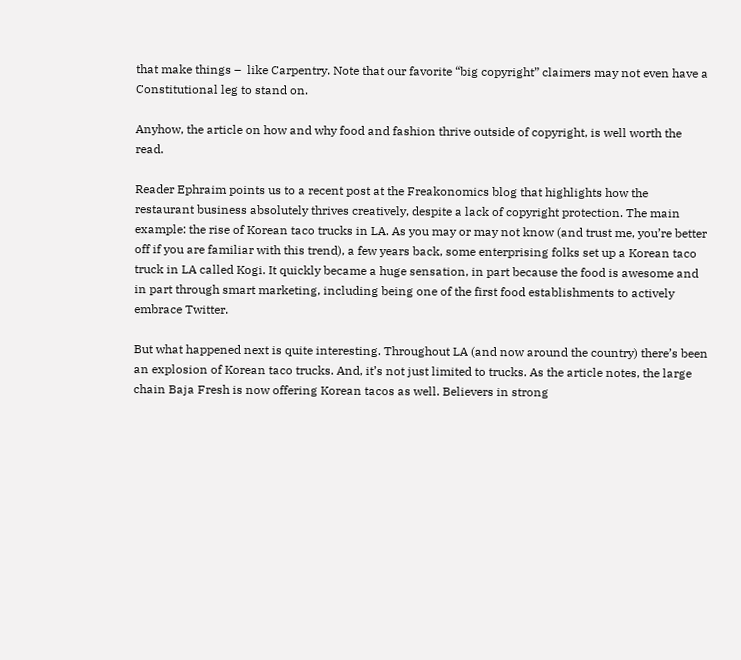that make things –  like Carpentry. Note that our favorite “big copyright” claimers may not even have a Constitutional leg to stand on.

Anyhow, the article on how and why food and fashion thrive outside of copyright, is well worth the read.

Reader Ephraim points us to a recent post at the Freakonomics blog that highlights how the restaurant business absolutely thrives creatively, despite a lack of copyright protection. The main example: the rise of Korean taco trucks in LA. As you may or may not know (and trust me, you’re better off if you are familiar with this trend), a few years back, some enterprising folks set up a Korean taco truck in LA called Kogi. It quickly became a huge sensation, in part because the food is awesome and in part through smart marketing, including being one of the first food establishments to actively embrace Twitter.

But what happened next is quite interesting. Throughout LA (and now around the country) there’s been an explosion of Korean taco trucks. And, it’s not just limited to trucks. As the article notes, the large chain Baja Fresh is now offering Korean tacos as well. Believers in strong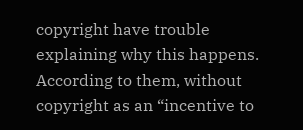copyright have trouble explaining why this happens. According to them, without copyright as an “incentive to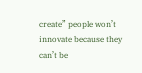create” people won’t innovate because they can’t be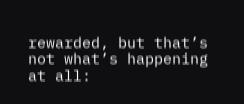rewarded, but that’s not what’s happening at all: